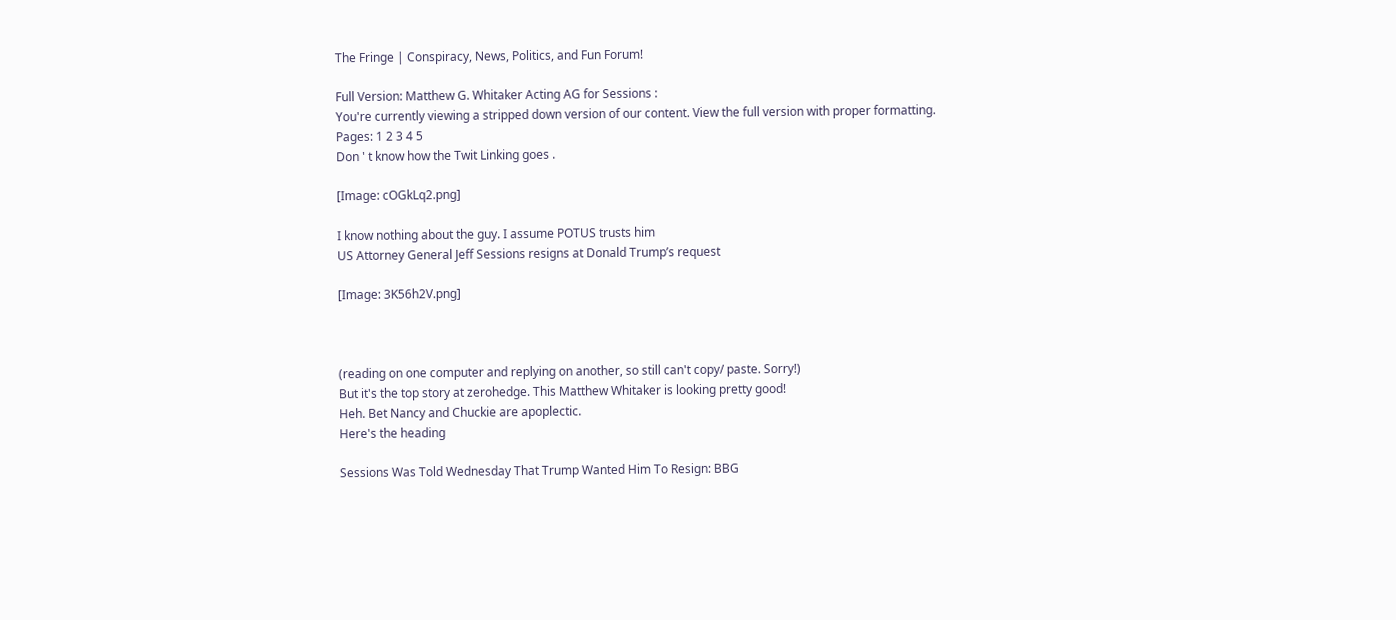The Fringe | Conspiracy, News, Politics, and Fun Forum!

Full Version: Matthew G. Whitaker Acting AG for Sessions :
You're currently viewing a stripped down version of our content. View the full version with proper formatting.
Pages: 1 2 3 4 5
Don ' t know how the Twit Linking goes .

[Image: cOGkLq2.png]

I know nothing about the guy. I assume POTUS trusts him
US Attorney General Jeff Sessions resigns at Donald Trump’s request

[Image: 3K56h2V.png]



(reading on one computer and replying on another, so still can't copy/ paste. Sorry!)
But it's the top story at zerohedge. This Matthew Whitaker is looking pretty good!
Heh. Bet Nancy and Chuckie are apoplectic.
Here's the heading

Sessions Was Told Wednesday That Trump Wanted Him To Resign: BBG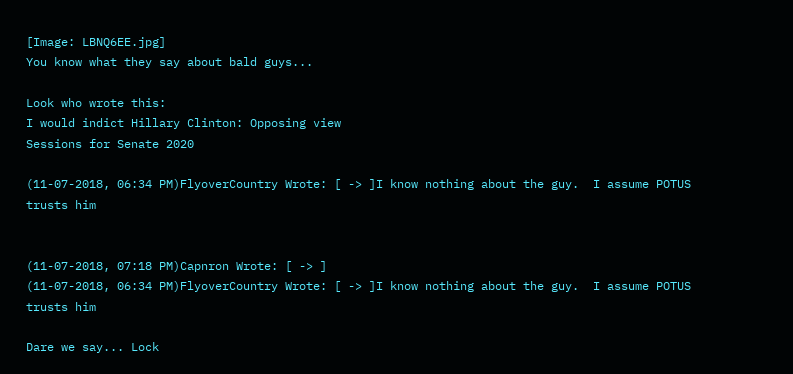[Image: LBNQ6EE.jpg]
You know what they say about bald guys...

Look who wrote this:
I would indict Hillary Clinton: Opposing view
Sessions for Senate 2020

(11-07-2018, 06:34 PM)FlyoverCountry Wrote: [ -> ]I know nothing about the guy.  I assume POTUS trusts him


(11-07-2018, 07:18 PM)Capnron Wrote: [ -> ]
(11-07-2018, 06:34 PM)FlyoverCountry Wrote: [ -> ]I know nothing about the guy.  I assume POTUS trusts him

Dare we say... Lock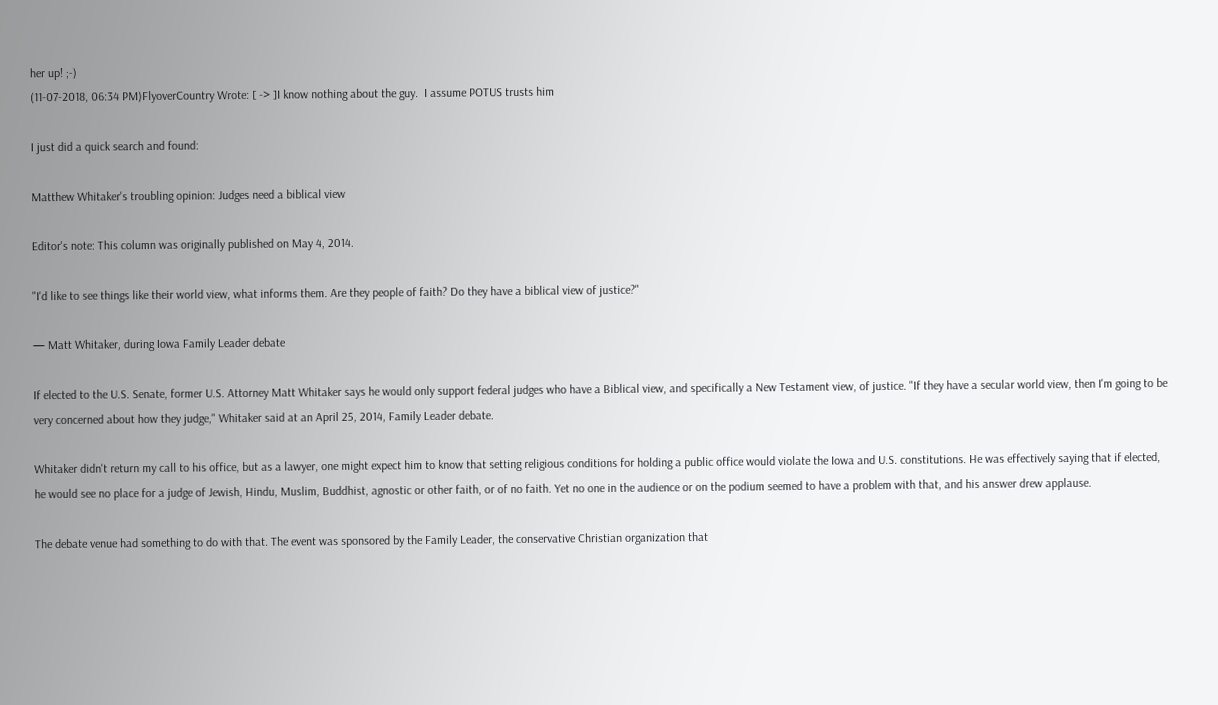her up! ;-)
(11-07-2018, 06:34 PM)FlyoverCountry Wrote: [ -> ]I know nothing about the guy.  I assume POTUS trusts him

I just did a quick search and found:

Matthew Whitaker's troubling opinion: Judges need a biblical view

Editor's note: This column was originally published on May 4, 2014.

"I'd like to see things like their world view, what informs them. Are they people of faith? Do they have a biblical view of justice?"

— Matt Whitaker, during Iowa Family Leader debate

If elected to the U.S. Senate, former U.S. Attorney Matt Whitaker says he would only support federal judges who have a Biblical view, and specifically a New Testament view, of justice. "If they have a secular world view, then I'm going to be very concerned about how they judge," Whitaker said at an April 25, 2014, Family Leader debate.

Whitaker didn't return my call to his office, but as a lawyer, one might expect him to know that setting religious conditions for holding a public office would violate the Iowa and U.S. constitutions. He was effectively saying that if elected, he would see no place for a judge of Jewish, Hindu, Muslim, Buddhist, agnostic or other faith, or of no faith. Yet no one in the audience or on the podium seemed to have a problem with that, and his answer drew applause.

The debate venue had something to do with that. The event was sponsored by the Family Leader, the conservative Christian organization that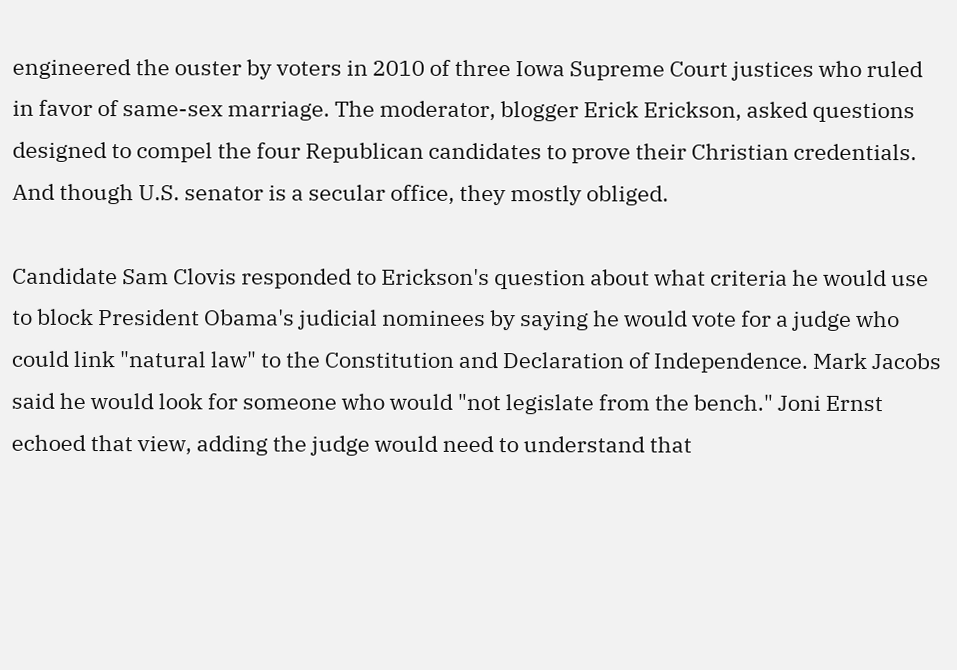engineered the ouster by voters in 2010 of three Iowa Supreme Court justices who ruled in favor of same-sex marriage. The moderator, blogger Erick Erickson, asked questions designed to compel the four Republican candidates to prove their Christian credentials. And though U.S. senator is a secular office, they mostly obliged.

Candidate Sam Clovis responded to Erickson's question about what criteria he would use to block President Obama's judicial nominees by saying he would vote for a judge who could link "natural law" to the Constitution and Declaration of Independence. Mark Jacobs said he would look for someone who would "not legislate from the bench." Joni Ernst echoed that view, adding the judge would need to understand that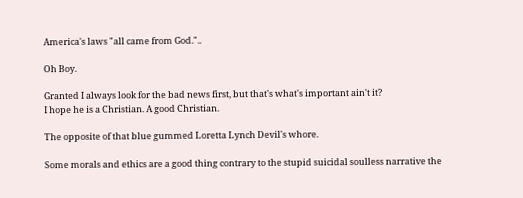America's laws "all came from God."..

Oh Boy.

Granted I always look for the bad news first, but that's what's important ain't it?
I hope he is a Christian. A good Christian.

The opposite of that blue gummed Loretta Lynch Devil's whore.

Some morals and ethics are a good thing contrary to the stupid suicidal soulless narrative the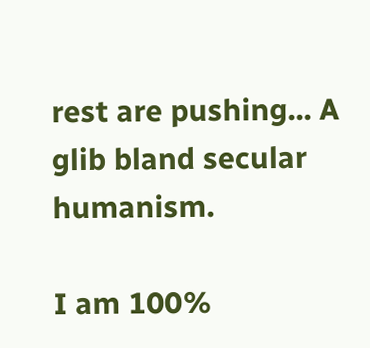rest are pushing... A glib bland secular humanism.

I am 100%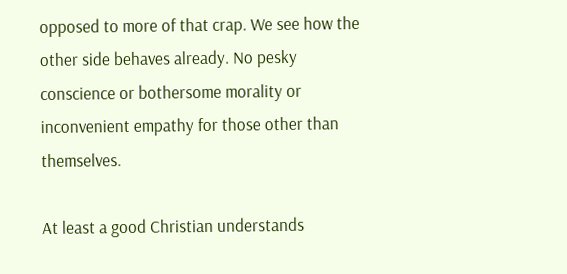opposed to more of that crap. We see how the other side behaves already. No pesky conscience or bothersome morality or inconvenient empathy for those other than themselves.

At least a good Christian understands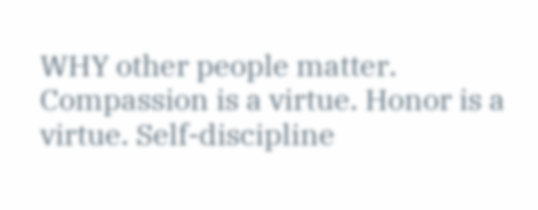WHY other people matter. Compassion is a virtue. Honor is a virtue. Self-discipline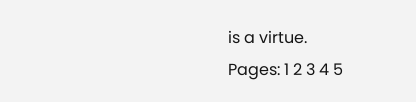is a virtue.
Pages: 1 2 3 4 5